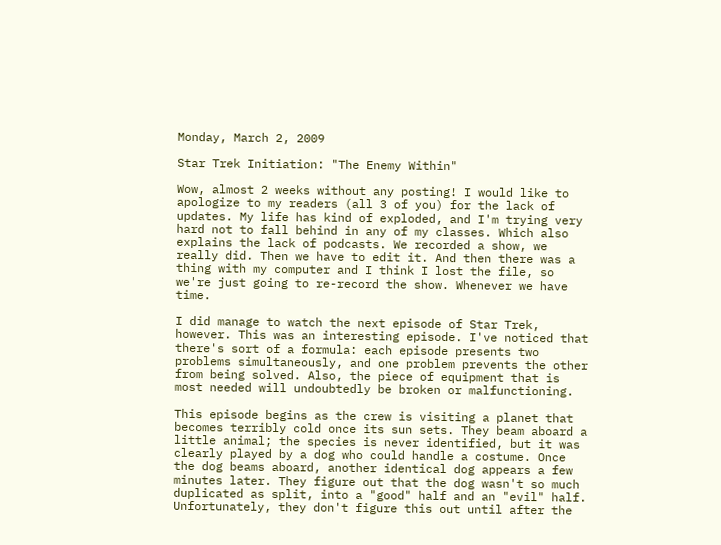Monday, March 2, 2009

Star Trek Initiation: "The Enemy Within"

Wow, almost 2 weeks without any posting! I would like to apologize to my readers (all 3 of you) for the lack of updates. My life has kind of exploded, and I'm trying very hard not to fall behind in any of my classes. Which also explains the lack of podcasts. We recorded a show, we really did. Then we have to edit it. And then there was a thing with my computer and I think I lost the file, so we're just going to re-record the show. Whenever we have time.

I did manage to watch the next episode of Star Trek, however. This was an interesting episode. I've noticed that there's sort of a formula: each episode presents two problems simultaneously, and one problem prevents the other from being solved. Also, the piece of equipment that is most needed will undoubtedly be broken or malfunctioning.

This episode begins as the crew is visiting a planet that becomes terribly cold once its sun sets. They beam aboard a little animal; the species is never identified, but it was clearly played by a dog who could handle a costume. Once the dog beams aboard, another identical dog appears a few minutes later. They figure out that the dog wasn't so much duplicated as split, into a "good" half and an "evil" half. Unfortunately, they don't figure this out until after the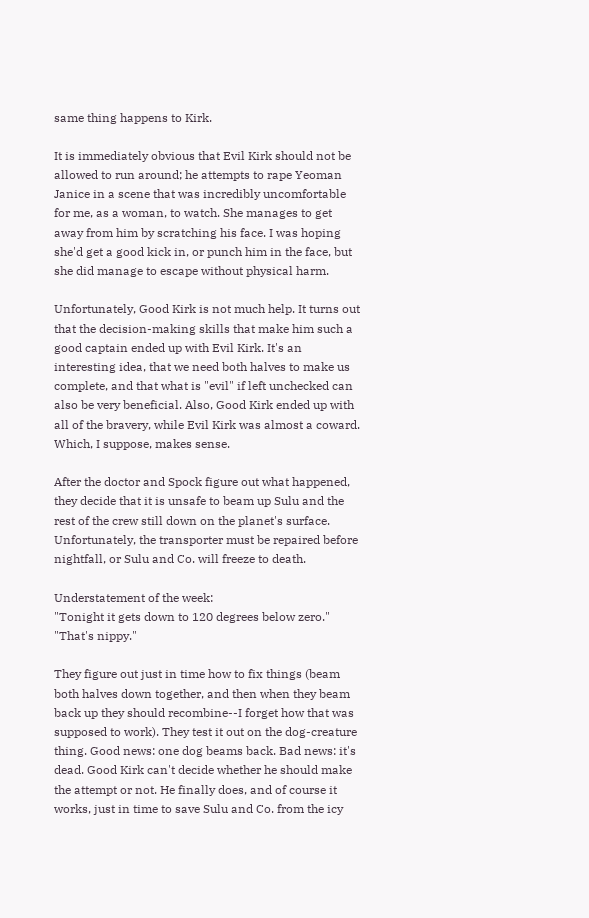same thing happens to Kirk.

It is immediately obvious that Evil Kirk should not be allowed to run around; he attempts to rape Yeoman Janice in a scene that was incredibly uncomfortable for me, as a woman, to watch. She manages to get away from him by scratching his face. I was hoping she'd get a good kick in, or punch him in the face, but she did manage to escape without physical harm.

Unfortunately, Good Kirk is not much help. It turns out that the decision-making skills that make him such a good captain ended up with Evil Kirk. It's an interesting idea, that we need both halves to make us complete, and that what is "evil" if left unchecked can also be very beneficial. Also, Good Kirk ended up with all of the bravery, while Evil Kirk was almost a coward. Which, I suppose, makes sense.

After the doctor and Spock figure out what happened, they decide that it is unsafe to beam up Sulu and the rest of the crew still down on the planet's surface. Unfortunately, the transporter must be repaired before nightfall, or Sulu and Co. will freeze to death.

Understatement of the week:
"Tonight it gets down to 120 degrees below zero."
"That's nippy."

They figure out just in time how to fix things (beam both halves down together, and then when they beam back up they should recombine--I forget how that was supposed to work). They test it out on the dog-creature thing. Good news: one dog beams back. Bad news: it's dead. Good Kirk can't decide whether he should make the attempt or not. He finally does, and of course it works, just in time to save Sulu and Co. from the icy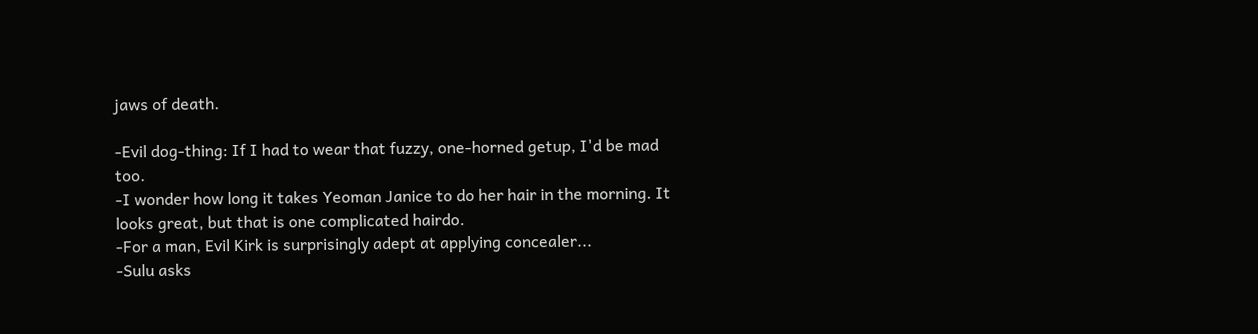jaws of death.

-Evil dog-thing: If I had to wear that fuzzy, one-horned getup, I'd be mad too.
-I wonder how long it takes Yeoman Janice to do her hair in the morning. It looks great, but that is one complicated hairdo.
-For a man, Evil Kirk is surprisingly adept at applying concealer...
-Sulu asks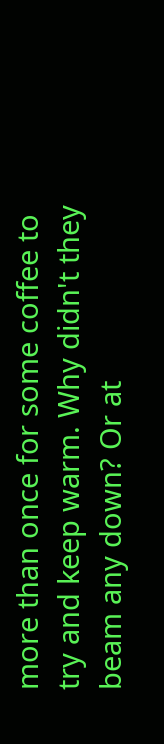more than once for some coffee to try and keep warm. Why didn't they beam any down? Or at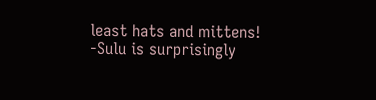least hats and mittens!
-Sulu is surprisingly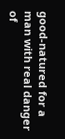good-natured for a man with real danger of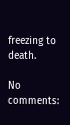freezing to death.

No comments: